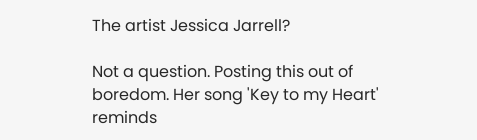The artist Jessica Jarrell?

Not a question. Posting this out of boredom. Her song 'Key to my Heart' reminds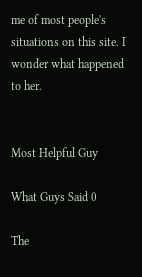me of most people's situations on this site. I wonder what happened to her.


Most Helpful Guy

What Guys Said 0

The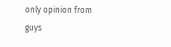only opinion from guys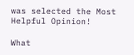was selected the Most Helpful Opinion!

What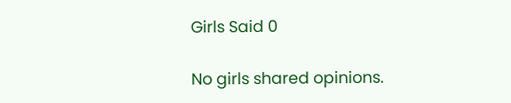Girls Said 0

No girls shared opinions.